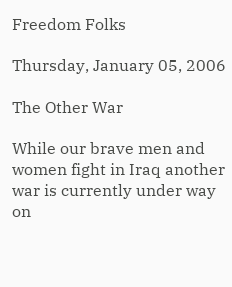Freedom Folks

Thursday, January 05, 2006

The Other War

While our brave men and women fight in Iraq another war is currently under way on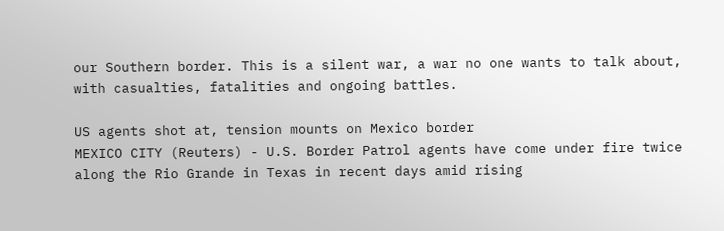our Southern border. This is a silent war, a war no one wants to talk about, with casualties, fatalities and ongoing battles.

US agents shot at, tension mounts on Mexico border
MEXICO CITY (Reuters) - U.S. Border Patrol agents have come under fire twice along the Rio Grande in Texas in recent days amid rising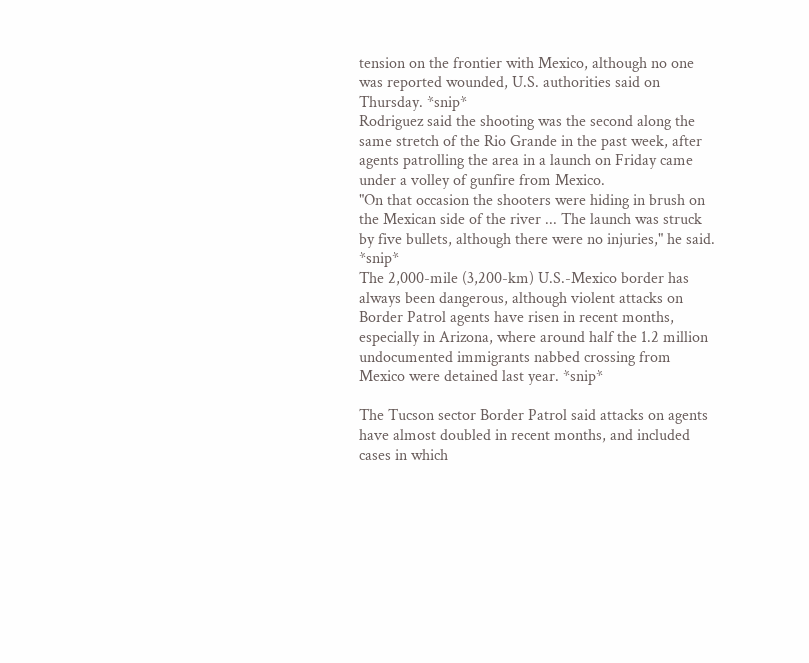tension on the frontier with Mexico, although no one was reported wounded, U.S. authorities said on Thursday. *snip*
Rodriguez said the shooting was the second along the same stretch of the Rio Grande in the past week, after agents patrolling the area in a launch on Friday came under a volley of gunfire from Mexico.
"On that occasion the shooters were hiding in brush on the Mexican side of the river ... The launch was struck by five bullets, although there were no injuries," he said. *snip*
The 2,000-mile (3,200-km) U.S.-Mexico border has always been dangerous, although violent attacks on Border Patrol agents have risen in recent months, especially in Arizona, where around half the 1.2 million undocumented immigrants nabbed crossing from Mexico were detained last year. *snip*

The Tucson sector Border Patrol said attacks on agents have almost doubled in recent months, and included cases in which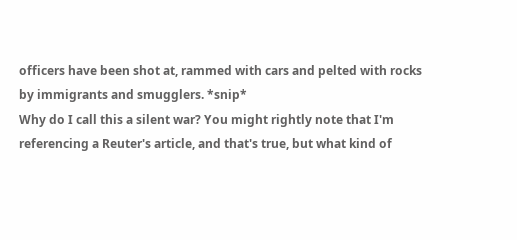officers have been shot at, rammed with cars and pelted with rocks by immigrants and smugglers. *snip*
Why do I call this a silent war? You might rightly note that I'm referencing a Reuter's article, and that's true, but what kind of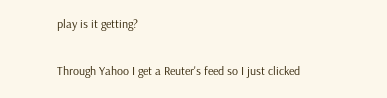play is it getting?

Through Yahoo I get a Reuter's feed so I just clicked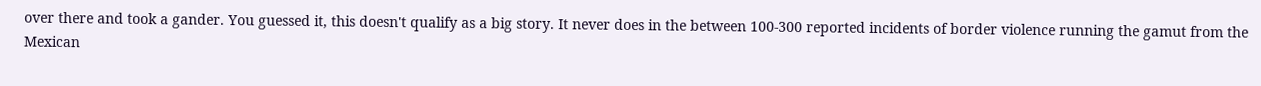over there and took a gander. You guessed it, this doesn't qualify as a big story. It never does in the between 100-300 reported incidents of border violence running the gamut from the Mexican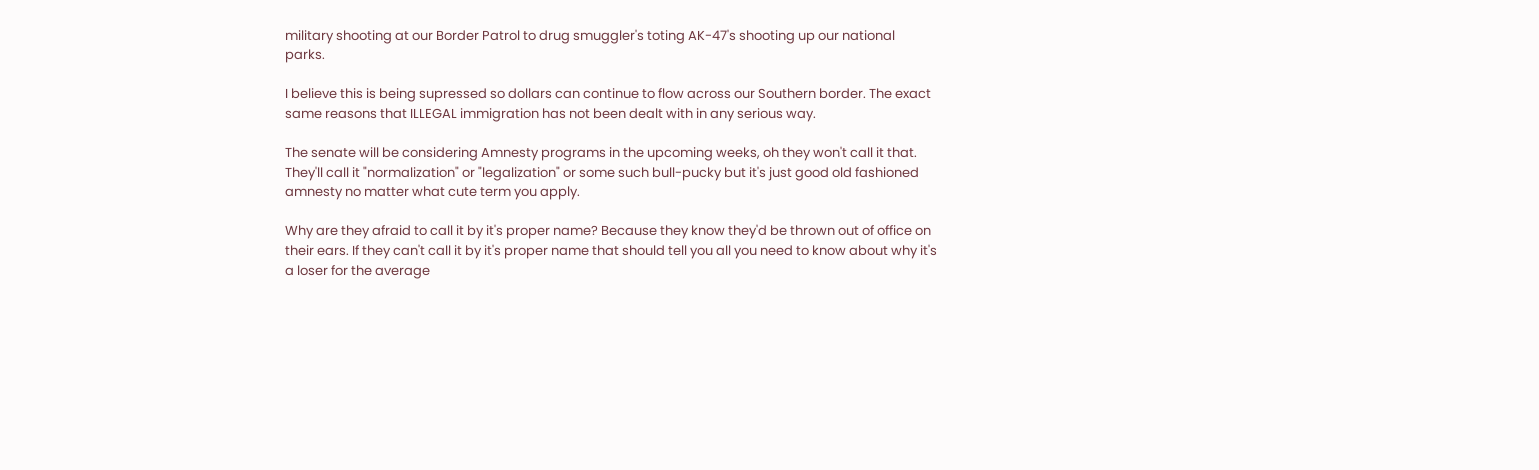military shooting at our Border Patrol to drug smuggler's toting AK-47's shooting up our national parks.

I believe this is being supressed so dollars can continue to flow across our Southern border. The exact same reasons that ILLEGAL immigration has not been dealt with in any serious way.

The senate will be considering Amnesty programs in the upcoming weeks, oh they won't call it that. They'll call it "normalization" or "legalization" or some such bull-pucky but it's just good old fashioned amnesty no matter what cute term you apply.

Why are they afraid to call it by it's proper name? Because they know they'd be thrown out of office on their ears. If they can't call it by it's proper name that should tell you all you need to know about why it's a loser for the average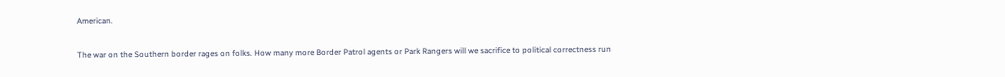American.

The war on the Southern border rages on folks. How many more Border Patrol agents or Park Rangers will we sacrifice to political correctness run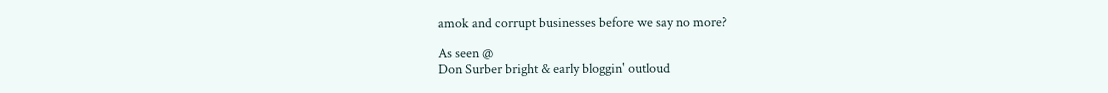amok and corrupt businesses before we say no more?

As seen @
Don Surber bright & early bloggin' outloud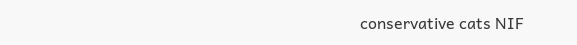conservative cats NIF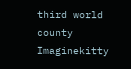third world county Imaginekitty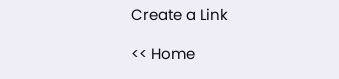Create a Link

<< Home